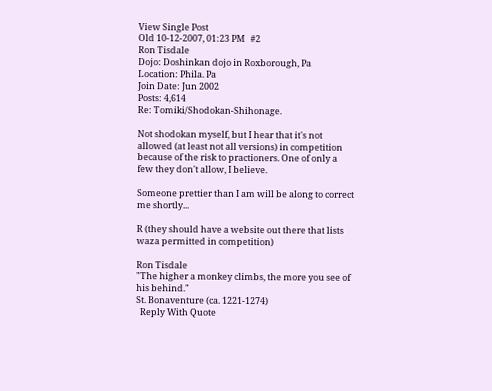View Single Post
Old 10-12-2007, 01:23 PM   #2
Ron Tisdale
Dojo: Doshinkan dojo in Roxborough, Pa
Location: Phila. Pa
Join Date: Jun 2002
Posts: 4,614
Re: Tomiki/Shodokan-Shihonage.

Not shodokan myself, but I hear that it's not allowed (at least not all versions) in competition because of the risk to practioners. One of only a few they don't allow, I believe.

Someone prettier than I am will be along to correct me shortly...

R (they should have a website out there that lists waza permitted in competition)

Ron Tisdale
"The higher a monkey climbs, the more you see of his behind."
St. Bonaventure (ca. 1221-1274)
  Reply With Quote